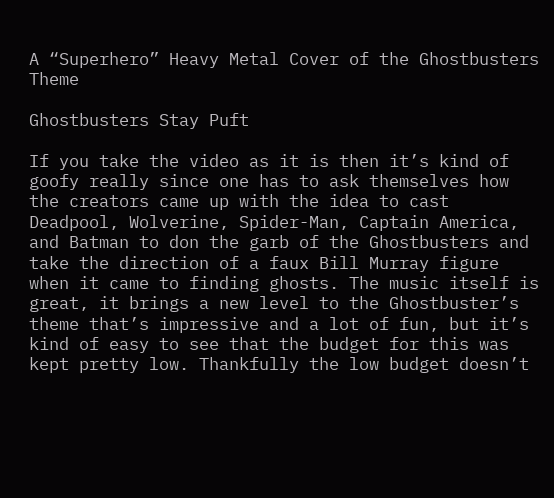A “Superhero” Heavy Metal Cover of the Ghostbusters Theme

Ghostbusters Stay Puft

If you take the video as it is then it’s kind of goofy really since one has to ask themselves how the creators came up with the idea to cast Deadpool, Wolverine, Spider-Man, Captain America, and Batman to don the garb of the Ghostbusters and take the direction of a faux Bill Murray figure when it came to finding ghosts. The music itself is great, it brings a new level to the Ghostbuster’s theme that’s impressive and a lot of fun, but it’s kind of easy to see that the budget for this was kept pretty low. Thankfully the low budget doesn’t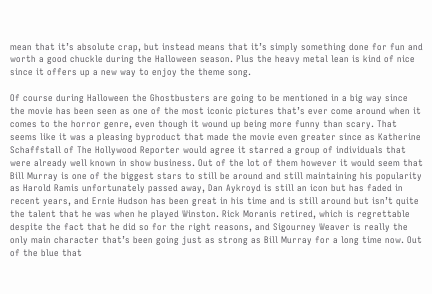mean that it’s absolute crap, but instead means that it’s simply something done for fun and worth a good chuckle during the Halloween season. Plus the heavy metal lean is kind of nice since it offers up a new way to enjoy the theme song.

Of course during Halloween the Ghostbusters are going to be mentioned in a big way since the movie has been seen as one of the most iconic pictures that’s ever come around when it comes to the horror genre, even though it wound up being more funny than scary. That seems like it was a pleasing byproduct that made the movie even greater since as Katherine Schaffstall of The Hollywood Reporter would agree it starred a group of individuals that were already well known in show business. Out of the lot of them however it would seem that Bill Murray is one of the biggest stars to still be around and still maintaining his popularity as Harold Ramis unfortunately passed away, Dan Aykroyd is still an icon but has faded in recent years, and Ernie Hudson has been great in his time and is still around but isn’t quite the talent that he was when he played Winston. Rick Moranis retired, which is regrettable despite the fact that he did so for the right reasons, and Sigourney Weaver is really the only main character that’s been going just as strong as Bill Murray for a long time now. Out of the blue that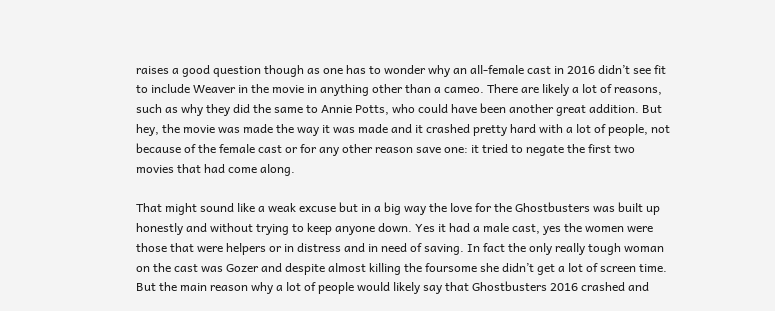raises a good question though as one has to wonder why an all-female cast in 2016 didn’t see fit to include Weaver in the movie in anything other than a cameo. There are likely a lot of reasons, such as why they did the same to Annie Potts, who could have been another great addition. But hey, the movie was made the way it was made and it crashed pretty hard with a lot of people, not because of the female cast or for any other reason save one: it tried to negate the first two movies that had come along.

That might sound like a weak excuse but in a big way the love for the Ghostbusters was built up honestly and without trying to keep anyone down. Yes it had a male cast, yes the women were those that were helpers or in distress and in need of saving. In fact the only really tough woman on the cast was Gozer and despite almost killing the foursome she didn’t get a lot of screen time. But the main reason why a lot of people would likely say that Ghostbusters 2016 crashed and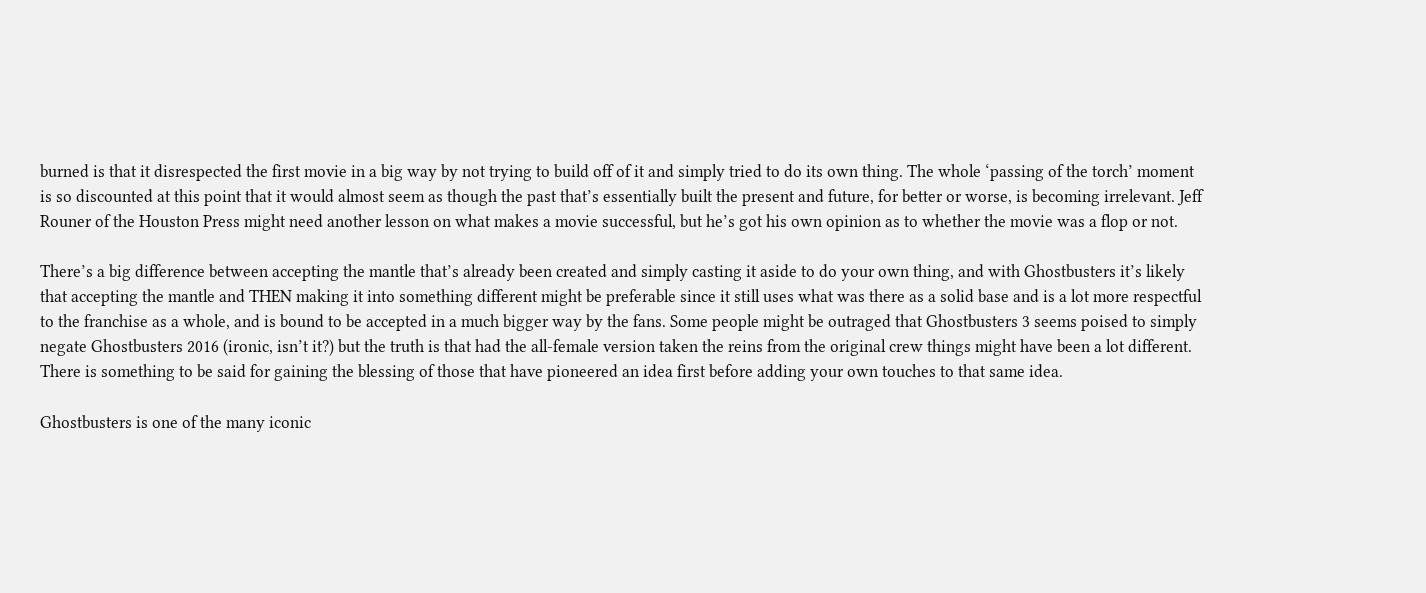burned is that it disrespected the first movie in a big way by not trying to build off of it and simply tried to do its own thing. The whole ‘passing of the torch’ moment is so discounted at this point that it would almost seem as though the past that’s essentially built the present and future, for better or worse, is becoming irrelevant. Jeff Rouner of the Houston Press might need another lesson on what makes a movie successful, but he’s got his own opinion as to whether the movie was a flop or not.

There’s a big difference between accepting the mantle that’s already been created and simply casting it aside to do your own thing, and with Ghostbusters it’s likely that accepting the mantle and THEN making it into something different might be preferable since it still uses what was there as a solid base and is a lot more respectful to the franchise as a whole, and is bound to be accepted in a much bigger way by the fans. Some people might be outraged that Ghostbusters 3 seems poised to simply negate Ghostbusters 2016 (ironic, isn’t it?) but the truth is that had the all-female version taken the reins from the original crew things might have been a lot different. There is something to be said for gaining the blessing of those that have pioneered an idea first before adding your own touches to that same idea.

Ghostbusters is one of the many iconic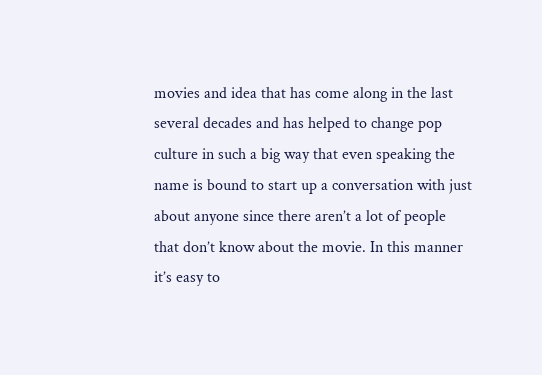movies and idea that has come along in the last several decades and has helped to change pop culture in such a big way that even speaking the name is bound to start up a conversation with just about anyone since there aren’t a lot of people that don’t know about the movie. In this manner it’s easy to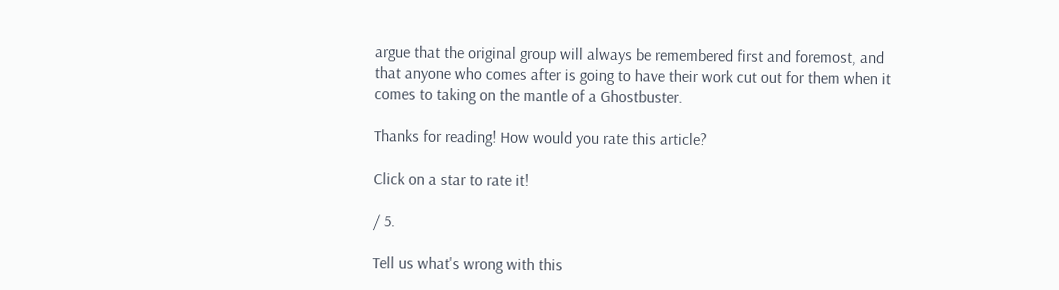argue that the original group will always be remembered first and foremost, and that anyone who comes after is going to have their work cut out for them when it comes to taking on the mantle of a Ghostbuster.

Thanks for reading! How would you rate this article?

Click on a star to rate it!

/ 5.

Tell us what's wrong with this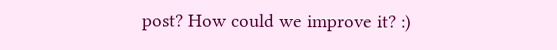post? How could we improve it? :)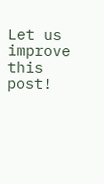Let us improve this post!